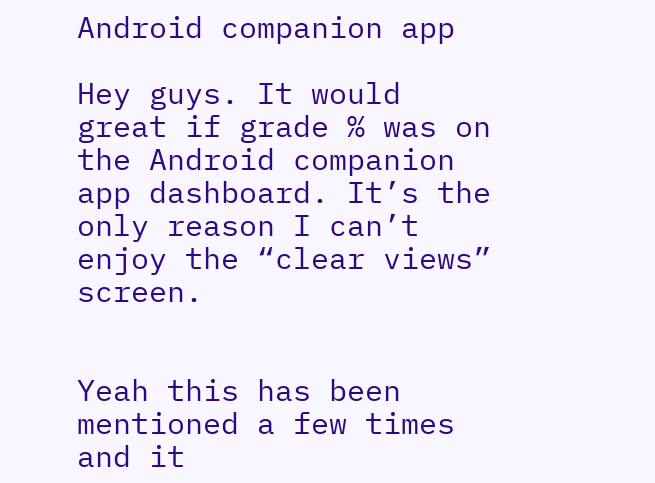Android companion app

Hey guys. It would great if grade % was on the Android companion app dashboard. It’s the only reason I can’t enjoy the “clear views” screen.


Yeah this has been mentioned a few times and it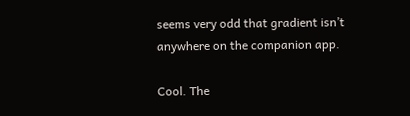seems very odd that gradient isn’t anywhere on the companion app.

Cool. The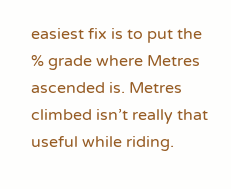easiest fix is to put the % grade where Metres ascended is. Metres climbed isn’t really that useful while riding.